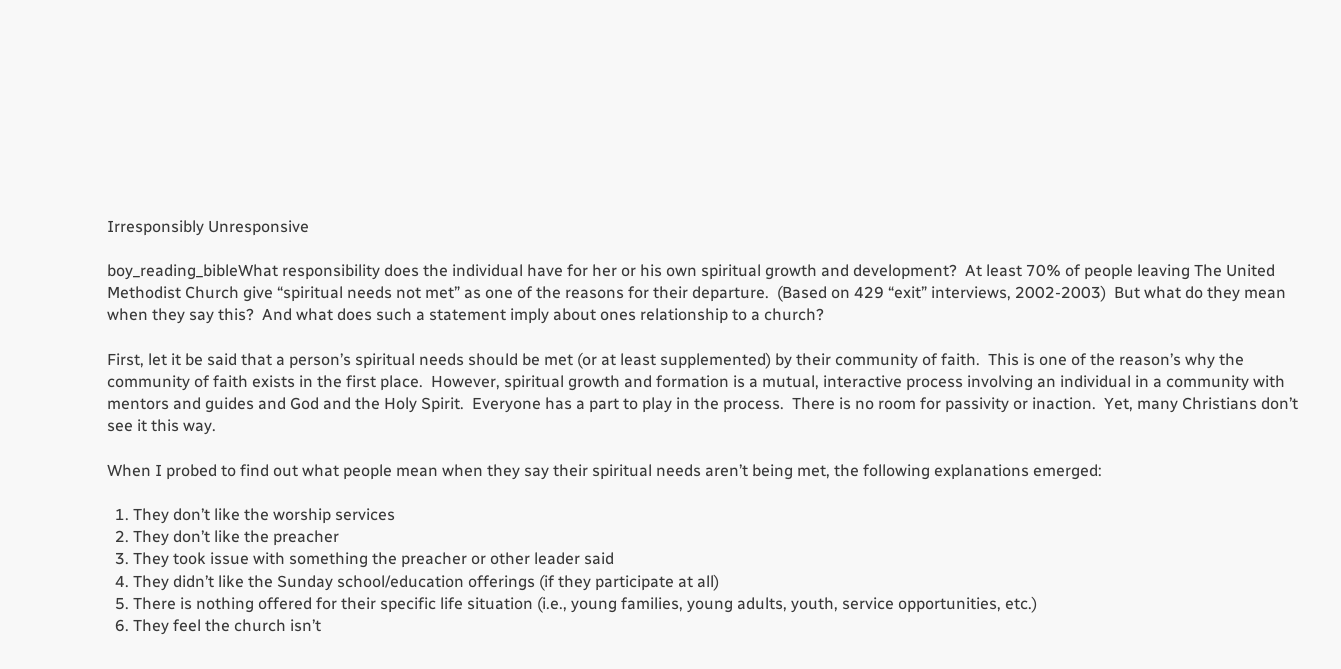Irresponsibly Unresponsive

boy_reading_bibleWhat responsibility does the individual have for her or his own spiritual growth and development?  At least 70% of people leaving The United Methodist Church give “spiritual needs not met” as one of the reasons for their departure.  (Based on 429 “exit” interviews, 2002-2003)  But what do they mean when they say this?  And what does such a statement imply about ones relationship to a church?

First, let it be said that a person’s spiritual needs should be met (or at least supplemented) by their community of faith.  This is one of the reason’s why the community of faith exists in the first place.  However, spiritual growth and formation is a mutual, interactive process involving an individual in a community with mentors and guides and God and the Holy Spirit.  Everyone has a part to play in the process.  There is no room for passivity or inaction.  Yet, many Christians don’t see it this way.

When I probed to find out what people mean when they say their spiritual needs aren’t being met, the following explanations emerged:

  1. They don’t like the worship services
  2. They don’t like the preacher
  3. They took issue with something the preacher or other leader said
  4. They didn’t like the Sunday school/education offerings (if they participate at all)
  5. There is nothing offered for their specific life situation (i.e., young families, young adults, youth, service opportunities, etc.)
  6. They feel the church isn’t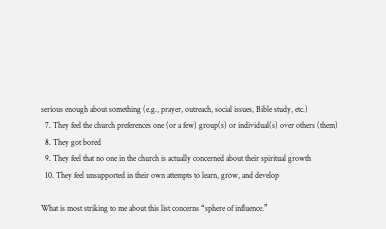serious enough about something (e.g., prayer, outreach, social issues, Bible study, etc.)
  7. They feel the church preferences one (or a few) group(s) or individual(s) over others (them)
  8. They got bored
  9. They feel that no one in the church is actually concerned about their spiritual growth
  10. They feel unsupported in their own attempts to learn, grow, and develop

What is most striking to me about this list concerns “sphere of influence.”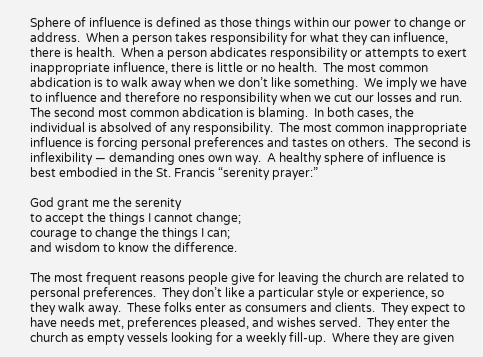Sphere of influence is defined as those things within our power to change or address.  When a person takes responsibility for what they can influence, there is health.  When a person abdicates responsibility or attempts to exert inappropriate influence, there is little or no health.  The most common abdication is to walk away when we don’t like something.  We imply we have to influence and therefore no responsibility when we cut our losses and run.  The second most common abdication is blaming.  In both cases, the individual is absolved of any responsibility.  The most common inappropriate influence is forcing personal preferences and tastes on others.  The second is inflexibility — demanding ones own way.  A healthy sphere of influence is best embodied in the St. Francis “serenity prayer:”

God grant me the serenity
to accept the things I cannot change;
courage to change the things I can;
and wisdom to know the difference.

The most frequent reasons people give for leaving the church are related to personal preferences.  They don’t like a particular style or experience, so they walk away.  These folks enter as consumers and clients.  They expect to have needs met, preferences pleased, and wishes served.  They enter the church as empty vessels looking for a weekly fill-up.  Where they are given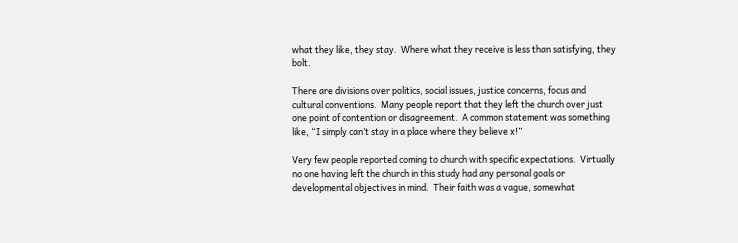what they like, they stay.  Where what they receive is less than satisfying, they bolt.

There are divisions over politics, social issues, justice concerns, focus and cultural conventions.  Many people report that they left the church over just one point of contention or disagreement.  A common statement was something like, “I simply can’t stay in a place where they believe x!”

Very few people reported coming to church with specific expectations.  Virtually no one having left the church in this study had any personal goals or developmental objectives in mind.  Their faith was a vague, somewhat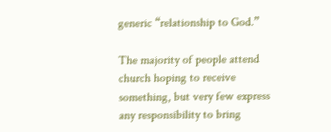generic “relationship to God.”

The majority of people attend church hoping to receive something, but very few express any responsibility to bring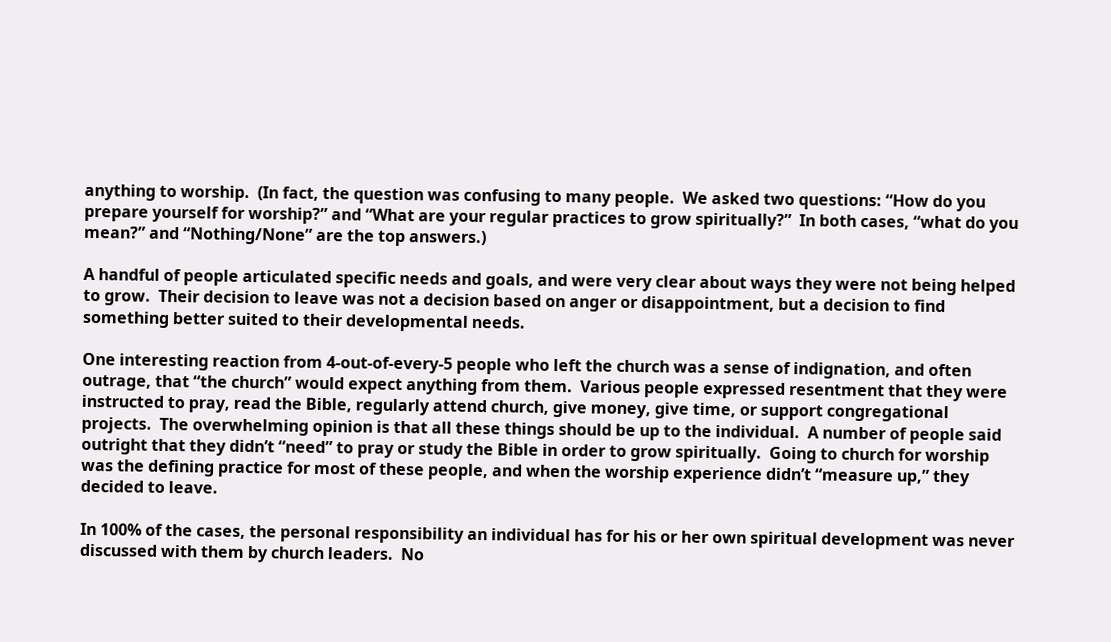anything to worship.  (In fact, the question was confusing to many people.  We asked two questions: “How do you prepare yourself for worship?” and “What are your regular practices to grow spiritually?”  In both cases, “what do you mean?” and “Nothing/None” are the top answers.)

A handful of people articulated specific needs and goals, and were very clear about ways they were not being helped to grow.  Their decision to leave was not a decision based on anger or disappointment, but a decision to find something better suited to their developmental needs.

One interesting reaction from 4-out-of-every-5 people who left the church was a sense of indignation, and often outrage, that “the church” would expect anything from them.  Various people expressed resentment that they were instructed to pray, read the Bible, regularly attend church, give money, give time, or support congregational projects.  The overwhelming opinion is that all these things should be up to the individual.  A number of people said outright that they didn’t “need” to pray or study the Bible in order to grow spiritually.  Going to church for worship was the defining practice for most of these people, and when the worship experience didn’t “measure up,” they decided to leave.

In 100% of the cases, the personal responsibility an individual has for his or her own spiritual development was never discussed with them by church leaders.  No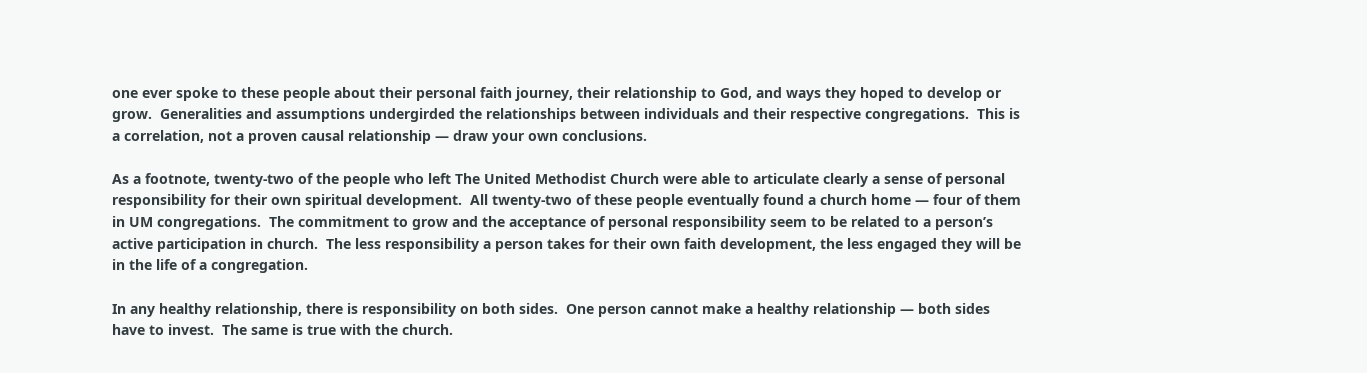one ever spoke to these people about their personal faith journey, their relationship to God, and ways they hoped to develop or grow.  Generalities and assumptions undergirded the relationships between individuals and their respective congregations.  This is a correlation, not a proven causal relationship — draw your own conclusions.

As a footnote, twenty-two of the people who left The United Methodist Church were able to articulate clearly a sense of personal responsibility for their own spiritual development.  All twenty-two of these people eventually found a church home — four of them in UM congregations.  The commitment to grow and the acceptance of personal responsibility seem to be related to a person’s active participation in church.  The less responsibility a person takes for their own faith development, the less engaged they will be in the life of a congregation.

In any healthy relationship, there is responsibility on both sides.  One person cannot make a healthy relationship — both sides have to invest.  The same is true with the church.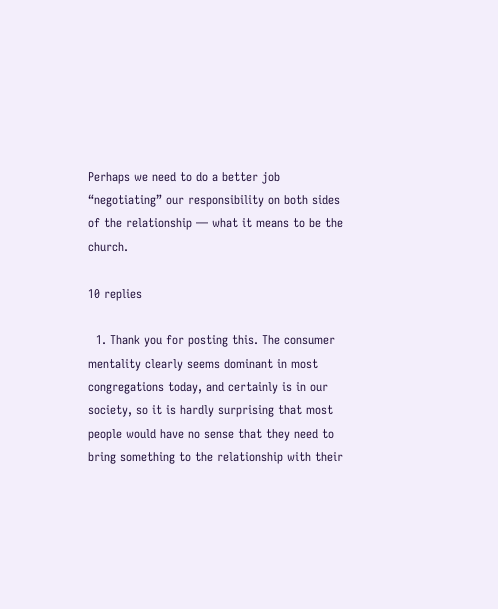Perhaps we need to do a better job “negotiating” our responsibility on both sides of the relationship — what it means to be the church.

10 replies

  1. Thank you for posting this. The consumer mentality clearly seems dominant in most congregations today, and certainly is in our society, so it is hardly surprising that most people would have no sense that they need to bring something to the relationship with their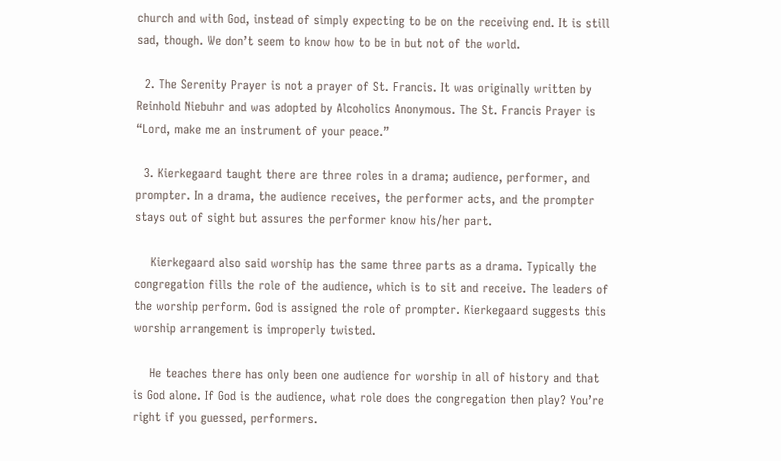church and with God, instead of simply expecting to be on the receiving end. It is still sad, though. We don’t seem to know how to be in but not of the world.

  2. The Serenity Prayer is not a prayer of St. Francis. It was originally written by Reinhold Niebuhr and was adopted by Alcoholics Anonymous. The St. Francis Prayer is “Lord, make me an instrument of your peace.”

  3. Kierkegaard taught there are three roles in a drama; audience, performer, and prompter. In a drama, the audience receives, the performer acts, and the prompter stays out of sight but assures the performer know his/her part.

    Kierkegaard also said worship has the same three parts as a drama. Typically the congregation fills the role of the audience, which is to sit and receive. The leaders of the worship perform. God is assigned the role of prompter. Kierkegaard suggests this worship arrangement is improperly twisted.

    He teaches there has only been one audience for worship in all of history and that is God alone. If God is the audience, what role does the congregation then play? You’re right if you guessed, performers.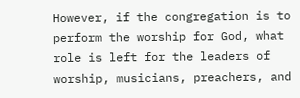However, if the congregation is to perform the worship for God, what role is left for the leaders of worship, musicians, preachers, and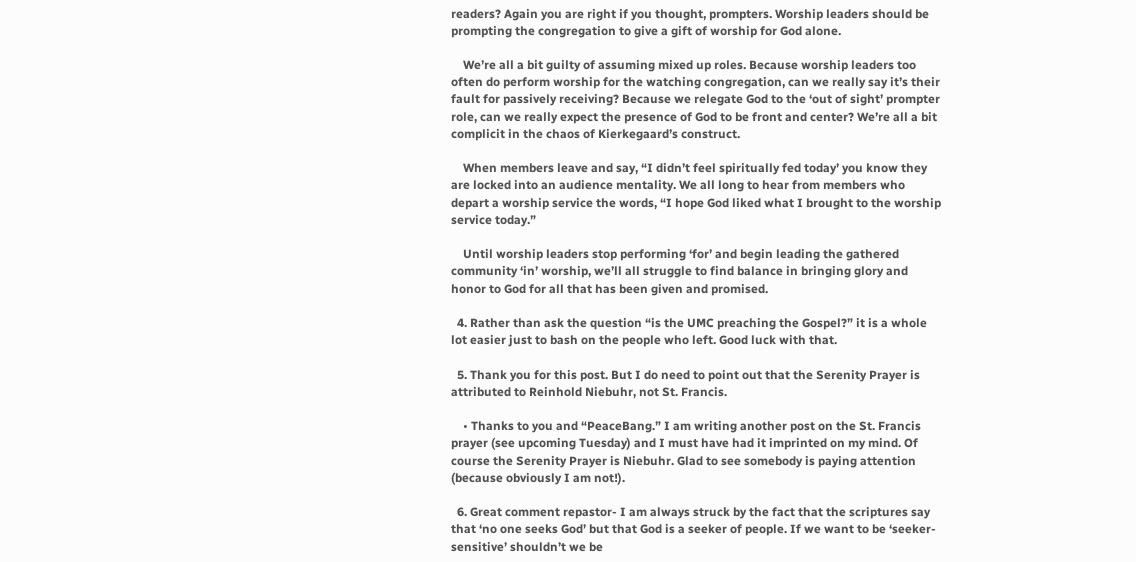readers? Again you are right if you thought, prompters. Worship leaders should be prompting the congregation to give a gift of worship for God alone.

    We’re all a bit guilty of assuming mixed up roles. Because worship leaders too often do perform worship for the watching congregation, can we really say it’s their fault for passively receiving? Because we relegate God to the ‘out of sight’ prompter role, can we really expect the presence of God to be front and center? We’re all a bit complicit in the chaos of Kierkegaard’s construct.

    When members leave and say, “I didn’t feel spiritually fed today’ you know they are locked into an audience mentality. We all long to hear from members who depart a worship service the words, “I hope God liked what I brought to the worship service today.”

    Until worship leaders stop performing ‘for’ and begin leading the gathered community ‘in’ worship, we’ll all struggle to find balance in bringing glory and honor to God for all that has been given and promised.

  4. Rather than ask the question “is the UMC preaching the Gospel?” it is a whole lot easier just to bash on the people who left. Good luck with that.

  5. Thank you for this post. But I do need to point out that the Serenity Prayer is attributed to Reinhold Niebuhr, not St. Francis.

    • Thanks to you and “PeaceBang.” I am writing another post on the St. Francis prayer (see upcoming Tuesday) and I must have had it imprinted on my mind. Of course the Serenity Prayer is Niebuhr. Glad to see somebody is paying attention (because obviously I am not!).

  6. Great comment repastor- I am always struck by the fact that the scriptures say that ‘no one seeks God’ but that God is a seeker of people. If we want to be ‘seeker-sensitive’ shouldn’t we be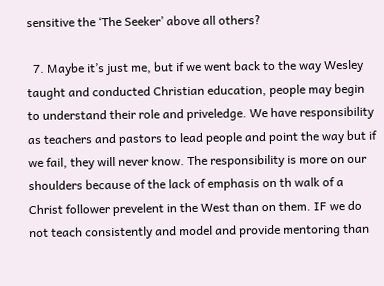sensitive the ‘The Seeker’ above all others?

  7. Maybe it’s just me, but if we went back to the way Wesley taught and conducted Christian education, people may begin to understand their role and priveledge. We have responsibility as teachers and pastors to lead people and point the way but if we fail, they will never know. The responsibility is more on our shoulders because of the lack of emphasis on th walk of a Christ follower prevelent in the West than on them. IF we do not teach consistently and model and provide mentoring than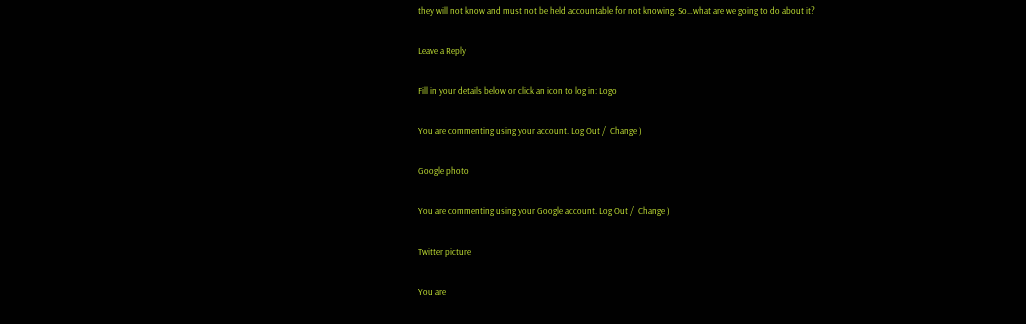they will not know and must not be held accountable for not knowing. So…what are we going to do about it?

Leave a Reply

Fill in your details below or click an icon to log in: Logo

You are commenting using your account. Log Out /  Change )

Google photo

You are commenting using your Google account. Log Out /  Change )

Twitter picture

You are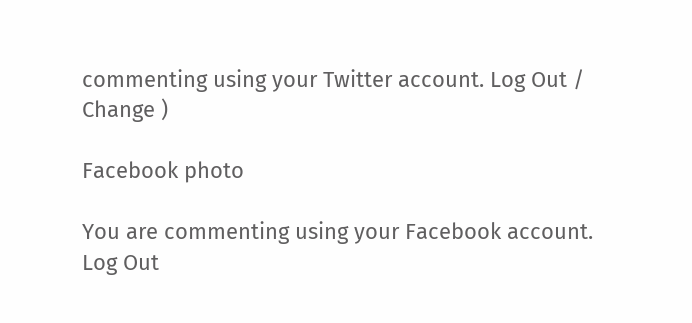commenting using your Twitter account. Log Out /  Change )

Facebook photo

You are commenting using your Facebook account. Log Out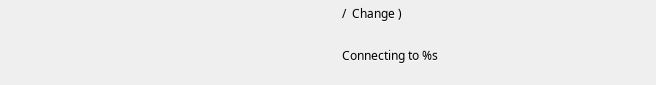/  Change )

Connecting to %s